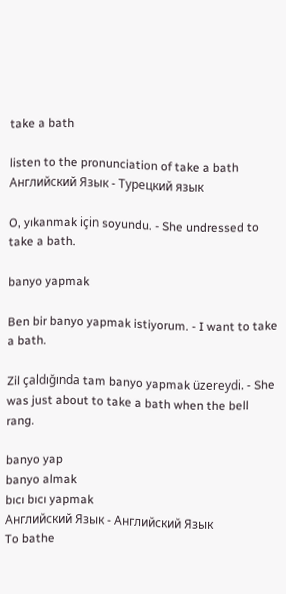take a bath

listen to the pronunciation of take a bath
Английский Язык - Турецкий язык

O, yıkanmak için soyundu. - She undressed to take a bath.

banyo yapmak

Ben bir banyo yapmak istiyorum. - I want to take a bath.

Zil çaldığında tam banyo yapmak üzereydi. - She was just about to take a bath when the bell rang.

banyo yap
banyo almak
bıcı bıcı yapmak
Английский Язык - Английский Язык
To bathe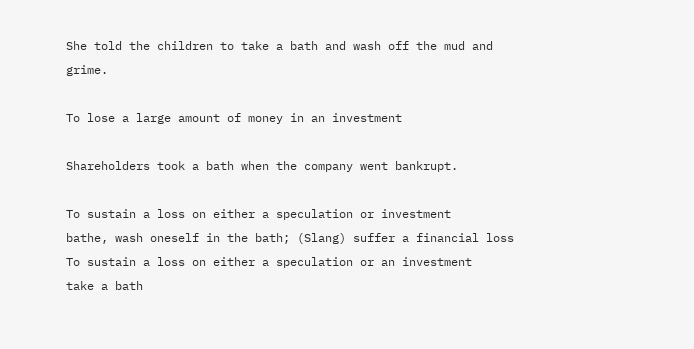She told the children to take a bath and wash off the mud and grime.

To lose a large amount of money in an investment

Shareholders took a bath when the company went bankrupt.

To sustain a loss on either a speculation or investment
bathe, wash oneself in the bath; (Slang) suffer a financial loss
To sustain a loss on either a speculation or an investment
take a bath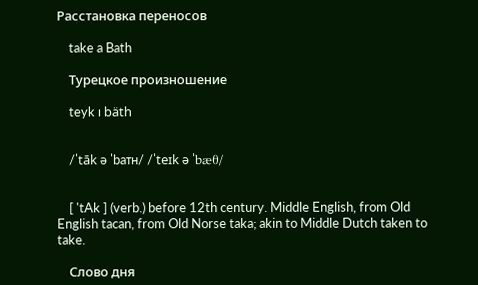Расстановка переносов

    take a Bath

    Турецкое произношение

    teyk ı bäth


    /ˈtāk ə ˈbaᴛʜ/ /ˈteɪk ə ˈbæθ/


    [ 'tAk ] (verb.) before 12th century. Middle English, from Old English tacan, from Old Norse taka; akin to Middle Dutch taken to take.

    Слово дня